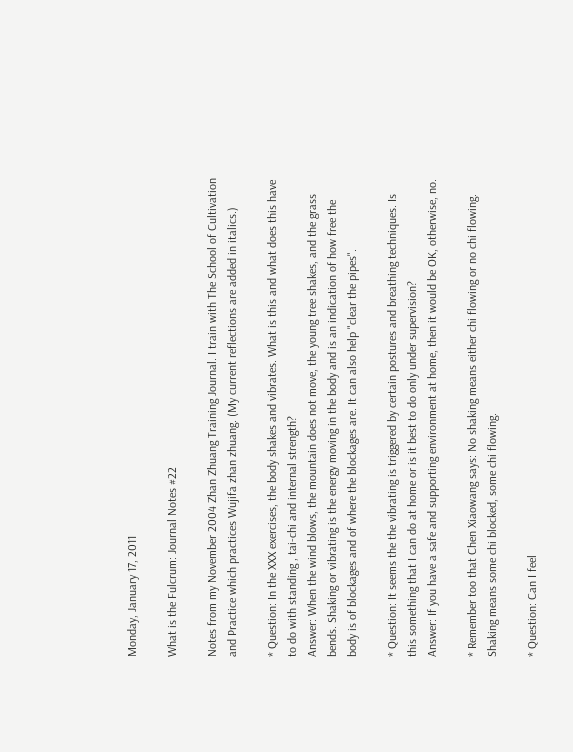Monday, January 17, 2011

What is the Fulcrum: Journal Notes #22

Notes from my November 2004 Zhan Zhuang Training Journal. I train with The School of Cultivation and Practice which practices Wujifa zhan zhuang. (My current reflections are added in italics.)

* Question: In the XXX exercises, the body shakes and vibrates. What is this and what does this have to do with standing , tai-chi and internal strength?
Answer: When the wind blows, the mountain does not move, the young tree shakes, and the grass bends. Shaking or vibrating is the energy moving in the body and is an indication of how free the body is of blockages and of where the blockages are. It can also help "clear the pipes".

* Question: It seems the the vibrating is triggered by certain postures and breathing techniques. Is this something that I can do at home or is it best to do only under supervision?
Answer: If you have a safe and supporting environment at home, then it would be OK, otherwise, no.

* Remember too that Chen Xiaowang says: No shaking means either chi flowing or no chi flowing. Shaking means some chi blocked, some chi flowing.

* Question: Can I feel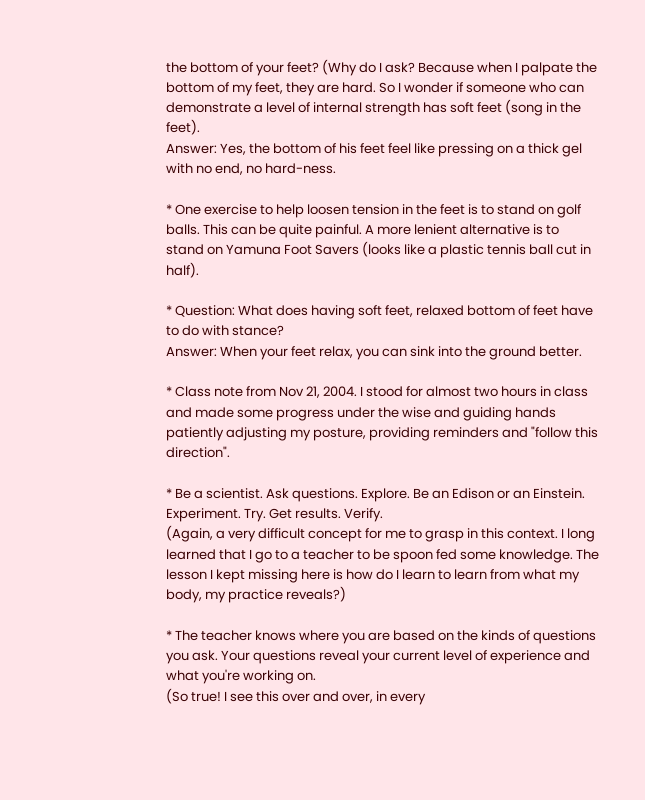the bottom of your feet? (Why do I ask? Because when I palpate the bottom of my feet, they are hard. So I wonder if someone who can demonstrate a level of internal strength has soft feet (song in the feet).
Answer: Yes, the bottom of his feet feel like pressing on a thick gel with no end, no hard-ness.

* One exercise to help loosen tension in the feet is to stand on golf balls. This can be quite painful. A more lenient alternative is to stand on Yamuna Foot Savers (looks like a plastic tennis ball cut in half).

* Question: What does having soft feet, relaxed bottom of feet have to do with stance?
Answer: When your feet relax, you can sink into the ground better.

* Class note from Nov 21, 2004. I stood for almost two hours in class and made some progress under the wise and guiding hands patiently adjusting my posture, providing reminders and "follow this direction".

* Be a scientist. Ask questions. Explore. Be an Edison or an Einstein. Experiment. Try. Get results. Verify.
(Again, a very difficult concept for me to grasp in this context. I long learned that I go to a teacher to be spoon fed some knowledge. The lesson I kept missing here is how do I learn to learn from what my body, my practice reveals?)

* The teacher knows where you are based on the kinds of questions you ask. Your questions reveal your current level of experience and what you're working on.
(So true! I see this over and over, in every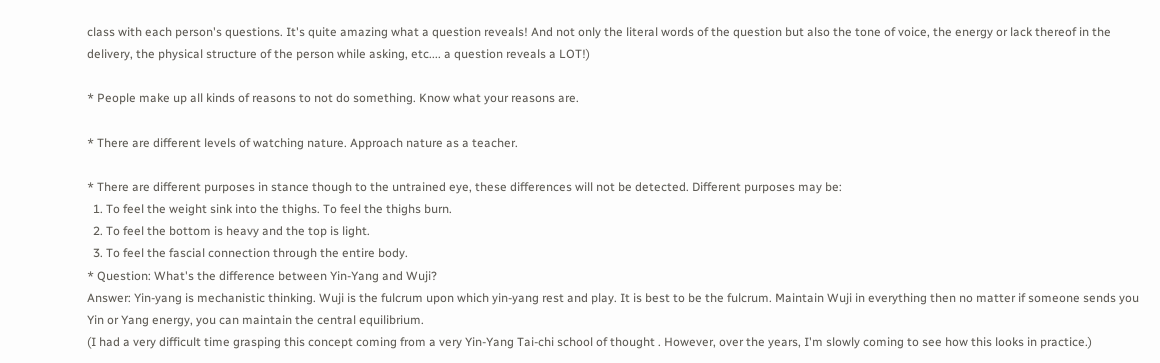class with each person's questions. It's quite amazing what a question reveals! And not only the literal words of the question but also the tone of voice, the energy or lack thereof in the delivery, the physical structure of the person while asking, etc.... a question reveals a LOT!)

* People make up all kinds of reasons to not do something. Know what your reasons are.

* There are different levels of watching nature. Approach nature as a teacher.

* There are different purposes in stance though to the untrained eye, these differences will not be detected. Different purposes may be:
  1. To feel the weight sink into the thighs. To feel the thighs burn.
  2. To feel the bottom is heavy and the top is light.
  3. To feel the fascial connection through the entire body.
* Question: What's the difference between Yin-Yang and Wuji?
Answer: Yin-yang is mechanistic thinking. Wuji is the fulcrum upon which yin-yang rest and play. It is best to be the fulcrum. Maintain Wuji in everything then no matter if someone sends you Yin or Yang energy, you can maintain the central equilibrium.
(I had a very difficult time grasping this concept coming from a very Yin-Yang Tai-chi school of thought . However, over the years, I'm slowly coming to see how this looks in practice.)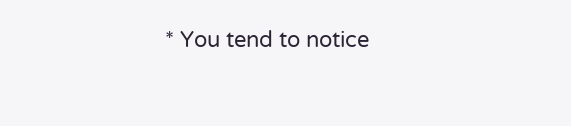* You tend to notice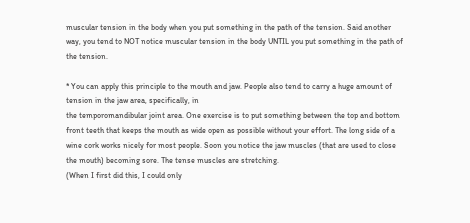muscular tension in the body when you put something in the path of the tension. Said another way, you tend to NOT notice muscular tension in the body UNTIL you put something in the path of the tension.

* You can apply this principle to the mouth and jaw. People also tend to carry a huge amount of tension in the jaw area, specifically, in
the temporomandibular joint area. One exercise is to put something between the top and bottom front teeth that keeps the mouth as wide open as possible without your effort. The long side of a wine cork works nicely for most people. Soon you notice the jaw muscles (that are used to close the mouth) becoming sore. The tense muscles are stretching.
(When I first did this, I could only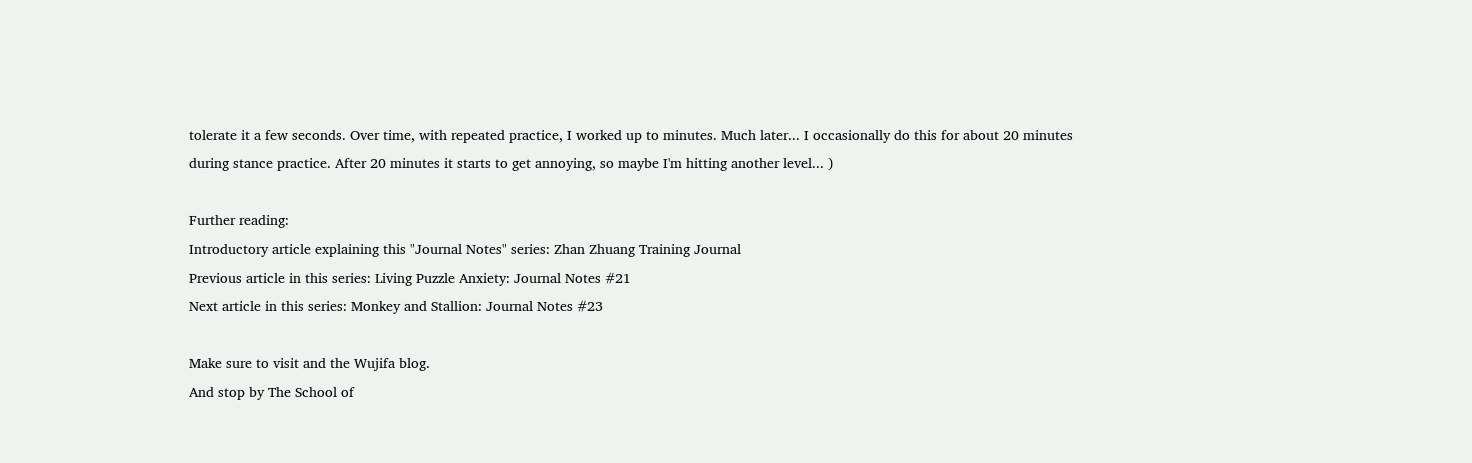tolerate it a few seconds. Over time, with repeated practice, I worked up to minutes. Much later... I occasionally do this for about 20 minutes during stance practice. After 20 minutes it starts to get annoying, so maybe I'm hitting another level... )

Further reading:
Introductory article explaining this "Journal Notes" series: Zhan Zhuang Training Journal
Previous article in this series: Living Puzzle Anxiety: Journal Notes #21
Next article in this series: Monkey and Stallion: Journal Notes #23

Make sure to visit and the Wujifa blog.
And stop by The School of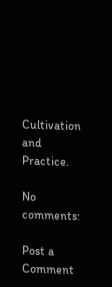Cultivation and Practice.

No comments:

Post a Comment